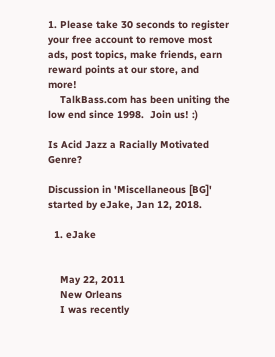1. Please take 30 seconds to register your free account to remove most ads, post topics, make friends, earn reward points at our store, and more!
    TalkBass.com has been uniting the low end since 1998.  Join us! :)

Is Acid Jazz a Racially Motivated Genre?

Discussion in 'Miscellaneous [BG]' started by eJake, Jan 12, 2018.

  1. eJake


    May 22, 2011
    New Orleans
    I was recently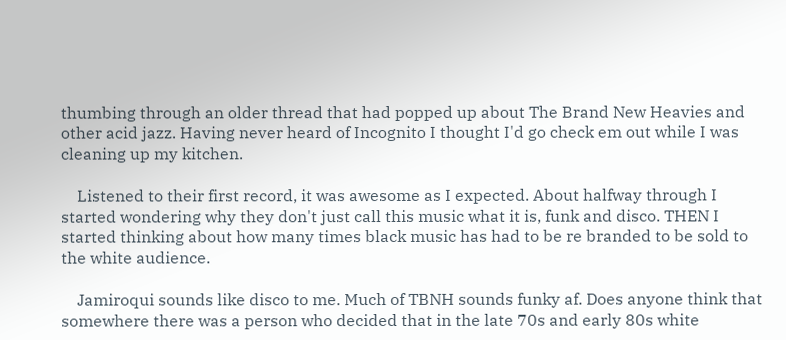thumbing through an older thread that had popped up about The Brand New Heavies and other acid jazz. Having never heard of Incognito I thought I'd go check em out while I was cleaning up my kitchen.

    Listened to their first record, it was awesome as I expected. About halfway through I started wondering why they don't just call this music what it is, funk and disco. THEN I started thinking about how many times black music has had to be re branded to be sold to the white audience.

    Jamiroqui sounds like disco to me. Much of TBNH sounds funky af. Does anyone think that somewhere there was a person who decided that in the late 70s and early 80s white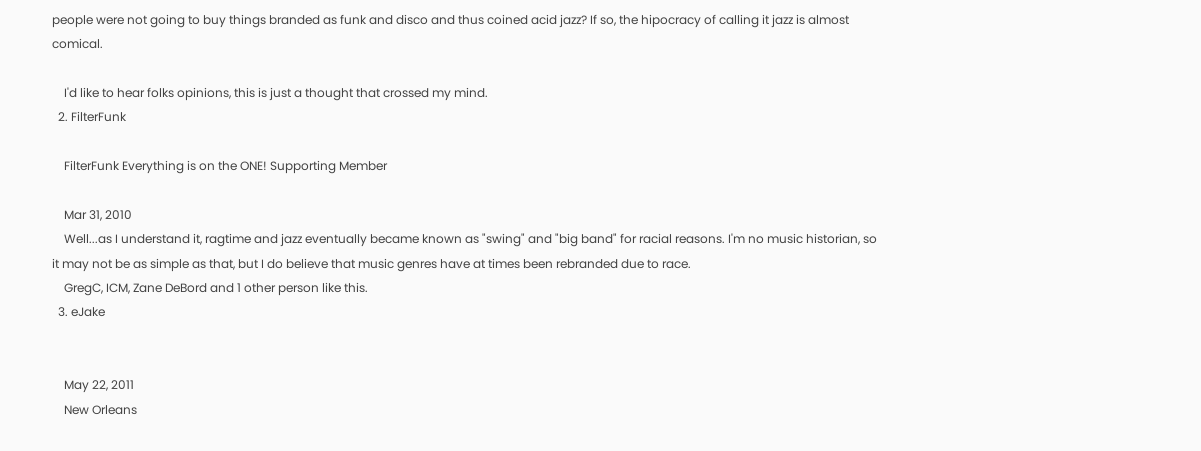people were not going to buy things branded as funk and disco and thus coined acid jazz? If so, the hipocracy of calling it jazz is almost comical.

    I'd like to hear folks opinions, this is just a thought that crossed my mind.
  2. FilterFunk

    FilterFunk Everything is on the ONE! Supporting Member

    Mar 31, 2010
    Well...as I understand it, ragtime and jazz eventually became known as "swing" and "big band" for racial reasons. I'm no music historian, so it may not be as simple as that, but I do believe that music genres have at times been rebranded due to race.
    GregC, ICM, Zane DeBord and 1 other person like this.
  3. eJake


    May 22, 2011
    New Orleans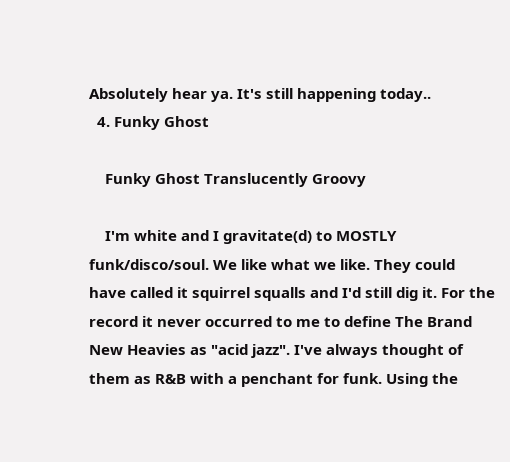Absolutely hear ya. It's still happening today..
  4. Funky Ghost

    Funky Ghost Translucently Groovy

    I'm white and I gravitate(d) to MOSTLY funk/disco/soul. We like what we like. They could have called it squirrel squalls and I'd still dig it. For the record it never occurred to me to define The Brand New Heavies as "acid jazz". I've always thought of them as R&B with a penchant for funk. Using the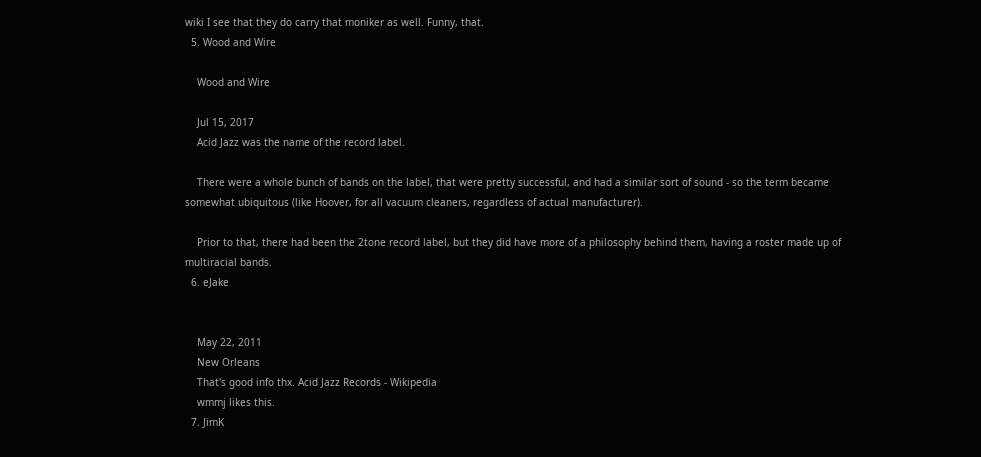wiki I see that they do carry that moniker as well. Funny, that.
  5. Wood and Wire

    Wood and Wire

    Jul 15, 2017
    Acid Jazz was the name of the record label.

    There were a whole bunch of bands on the label, that were pretty successful, and had a similar sort of sound - so the term became somewhat ubiquitous (like Hoover, for all vacuum cleaners, regardless of actual manufacturer).

    Prior to that, there had been the 2tone record label, but they did have more of a philosophy behind them, having a roster made up of multiracial bands.
  6. eJake


    May 22, 2011
    New Orleans
    That's good info thx. Acid Jazz Records - Wikipedia
    wmmj likes this.
  7. JimK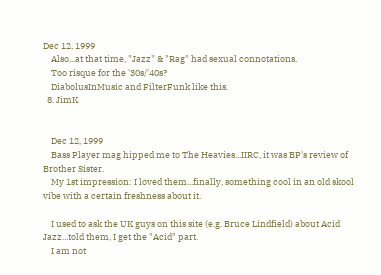Dec 12, 1999
    Also...at that time, "Jazz" & "Rag" had sexual connotations.
    Too risque for the '30s/'40s?
    DiabolusInMusic and FilterFunk like this.
  8. JimK


    Dec 12, 1999
    Bass Player mag hipped me to The Heavies...IIRC, it was BP's review of Brother Sister.
    My 1st impression: I loved them...finally, something cool in an old skool vibe with a certain freshness about it.

    I used to ask the UK guys on this site (e.g. Bruce Lindfield) about Acid Jazz...told them, I get the "Acid" part.
    I am not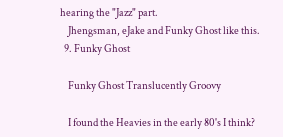hearing the "Jazz" part.
    Jhengsman, eJake and Funky Ghost like this.
  9. Funky Ghost

    Funky Ghost Translucently Groovy

    I found the Heavies in the early 80's I think?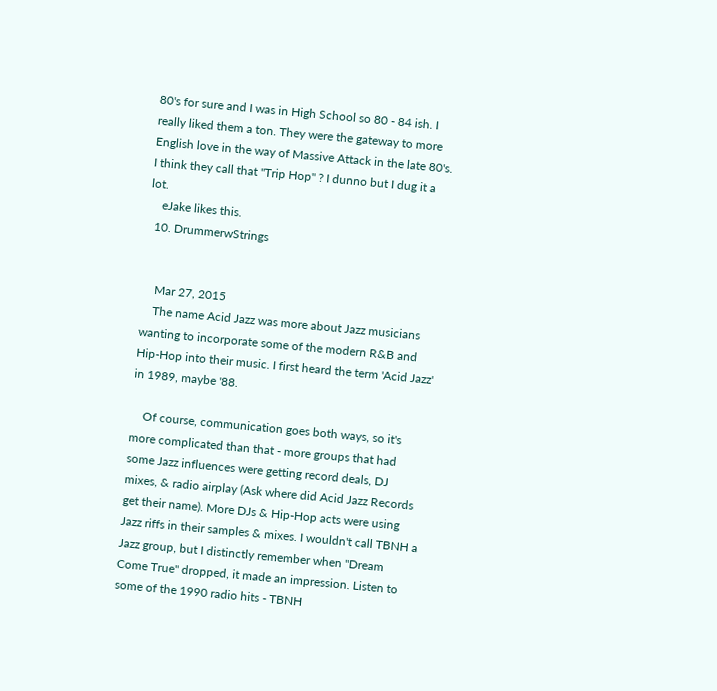80's for sure and I was in High School so 80 - 84 ish. I really liked them a ton. They were the gateway to more English love in the way of Massive Attack in the late 80's. I think they call that "Trip Hop" ? I dunno but I dug it a lot.
    eJake likes this.
  10. DrummerwStrings


    Mar 27, 2015
    The name Acid Jazz was more about Jazz musicians wanting to incorporate some of the modern R&B and Hip-Hop into their music. I first heard the term 'Acid Jazz' in 1989, maybe '88.

    Of course, communication goes both ways, so it's more complicated than that - more groups that had some Jazz influences were getting record deals, DJ mixes, & radio airplay (Ask where did Acid Jazz Records get their name). More DJs & Hip-Hop acts were using Jazz riffs in their samples & mixes. I wouldn't call TBNH a Jazz group, but I distinctly remember when "Dream Come True" dropped, it made an impression. Listen to some of the 1990 radio hits - TBNH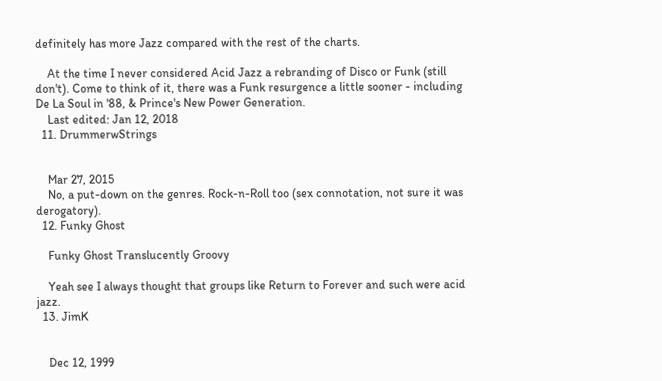definitely has more Jazz compared with the rest of the charts.

    At the time I never considered Acid Jazz a rebranding of Disco or Funk (still don't). Come to think of it, there was a Funk resurgence a little sooner - including De La Soul in '88, & Prince's New Power Generation.
    Last edited: Jan 12, 2018
  11. DrummerwStrings


    Mar 27, 2015
    No, a put-down on the genres. Rock-n-Roll too (sex connotation, not sure it was derogatory).
  12. Funky Ghost

    Funky Ghost Translucently Groovy

    Yeah see I always thought that groups like Return to Forever and such were acid jazz.
  13. JimK


    Dec 12, 1999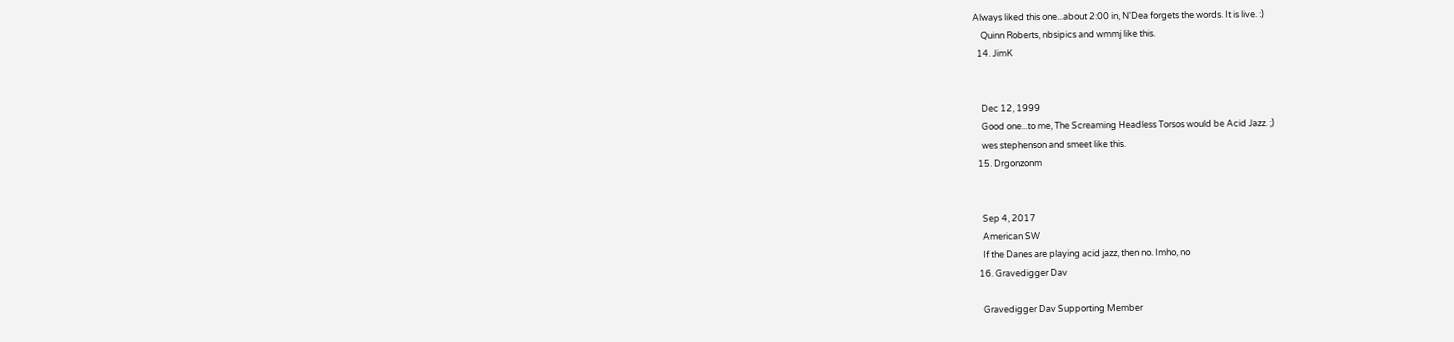Always liked this one...about 2:00 in, N'Dea forgets the words. It is live. :)
    Quinn Roberts, nbsipics and wmmj like this.
  14. JimK


    Dec 12, 1999
    Good one...to me, The Screaming Headless Torsos would be Acid Jazz. ;)
    wes stephenson and smeet like this.
  15. Drgonzonm


    Sep 4, 2017
    American SW
    If the Danes are playing acid jazz, then no. Imho, no
  16. Gravedigger Dav

    Gravedigger Dav Supporting Member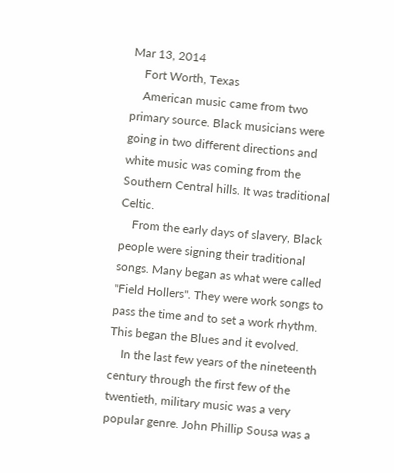Mar 13, 2014
    Fort Worth, Texas
    American music came from two primary source. Black musicians were going in two different directions and white music was coming from the Southern Central hills. It was traditional Celtic.
    From the early days of slavery, Black people were signing their traditional songs. Many began as what were called "Field Hollers". They were work songs to pass the time and to set a work rhythm. This began the Blues and it evolved.
    In the last few years of the nineteenth century through the first few of the twentieth, military music was a very popular genre. John Phillip Sousa was a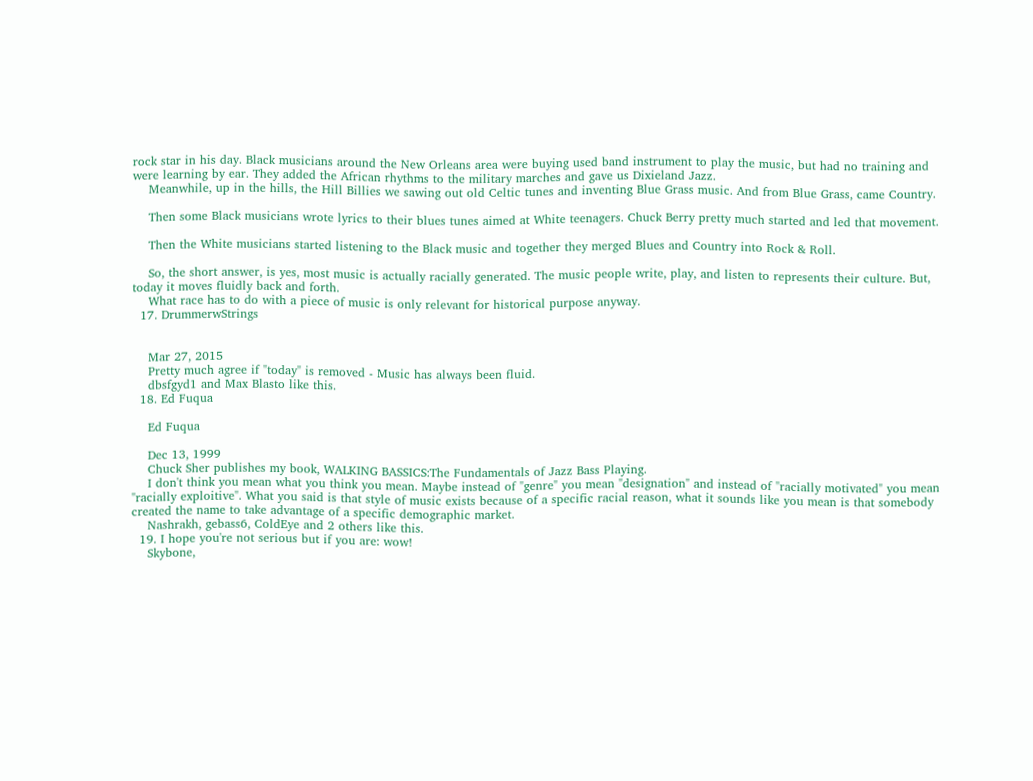rock star in his day. Black musicians around the New Orleans area were buying used band instrument to play the music, but had no training and were learning by ear. They added the African rhythms to the military marches and gave us Dixieland Jazz.
    Meanwhile, up in the hills, the Hill Billies we sawing out old Celtic tunes and inventing Blue Grass music. And from Blue Grass, came Country.

    Then some Black musicians wrote lyrics to their blues tunes aimed at White teenagers. Chuck Berry pretty much started and led that movement.

    Then the White musicians started listening to the Black music and together they merged Blues and Country into Rock & Roll.

    So, the short answer, is yes, most music is actually racially generated. The music people write, play, and listen to represents their culture. But, today it moves fluidly back and forth.
    What race has to do with a piece of music is only relevant for historical purpose anyway.
  17. DrummerwStrings


    Mar 27, 2015
    Pretty much agree if "today" is removed - Music has always been fluid.
    dbsfgyd1 and Max Blasto like this.
  18. Ed Fuqua

    Ed Fuqua

    Dec 13, 1999
    Chuck Sher publishes my book, WALKING BASSICS:The Fundamentals of Jazz Bass Playing.
    I don't think you mean what you think you mean. Maybe instead of "genre" you mean "designation" and instead of "racially motivated" you mean "racially exploitive". What you said is that style of music exists because of a specific racial reason, what it sounds like you mean is that somebody created the name to take advantage of a specific demographic market.
    Nashrakh, gebass6, ColdEye and 2 others like this.
  19. I hope you're not serious but if you are: wow!
    Skybone,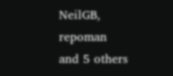NeilGB, repoman and 5 others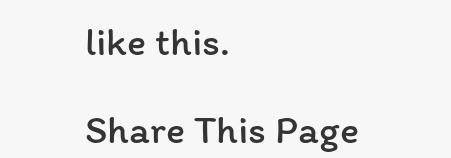like this.

Share This Page